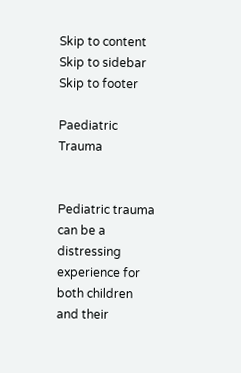Skip to content Skip to sidebar Skip to footer

Paediatric Trauma


Pediatric trauma can be a distressing experience for both children and their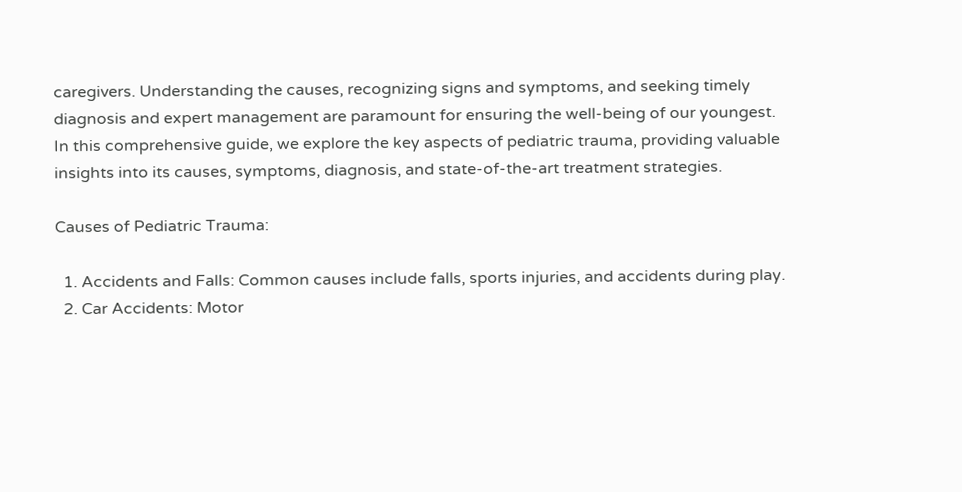caregivers. Understanding the causes, recognizing signs and symptoms, and seeking timely diagnosis and expert management are paramount for ensuring the well-being of our youngest. In this comprehensive guide, we explore the key aspects of pediatric trauma, providing valuable insights into its causes, symptoms, diagnosis, and state-of-the-art treatment strategies.

Causes of Pediatric Trauma:

  1. Accidents and Falls: Common causes include falls, sports injuries, and accidents during play.
  2. Car Accidents: Motor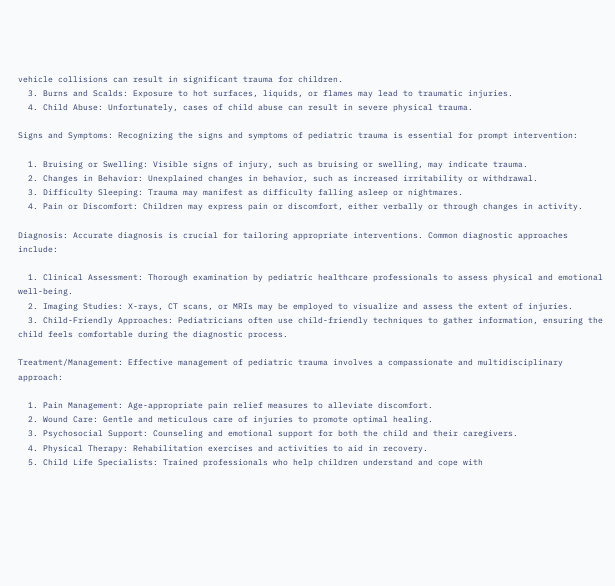vehicle collisions can result in significant trauma for children.
  3. Burns and Scalds: Exposure to hot surfaces, liquids, or flames may lead to traumatic injuries.
  4. Child Abuse: Unfortunately, cases of child abuse can result in severe physical trauma.

Signs and Symptoms: Recognizing the signs and symptoms of pediatric trauma is essential for prompt intervention:

  1. Bruising or Swelling: Visible signs of injury, such as bruising or swelling, may indicate trauma.
  2. Changes in Behavior: Unexplained changes in behavior, such as increased irritability or withdrawal.
  3. Difficulty Sleeping: Trauma may manifest as difficulty falling asleep or nightmares.
  4. Pain or Discomfort: Children may express pain or discomfort, either verbally or through changes in activity.

Diagnosis: Accurate diagnosis is crucial for tailoring appropriate interventions. Common diagnostic approaches include:

  1. Clinical Assessment: Thorough examination by pediatric healthcare professionals to assess physical and emotional well-being.
  2. Imaging Studies: X-rays, CT scans, or MRIs may be employed to visualize and assess the extent of injuries.
  3. Child-Friendly Approaches: Pediatricians often use child-friendly techniques to gather information, ensuring the child feels comfortable during the diagnostic process.

Treatment/Management: Effective management of pediatric trauma involves a compassionate and multidisciplinary approach:

  1. Pain Management: Age-appropriate pain relief measures to alleviate discomfort.
  2. Wound Care: Gentle and meticulous care of injuries to promote optimal healing.
  3. Psychosocial Support: Counseling and emotional support for both the child and their caregivers.
  4. Physical Therapy: Rehabilitation exercises and activities to aid in recovery.
  5. Child Life Specialists: Trained professionals who help children understand and cope with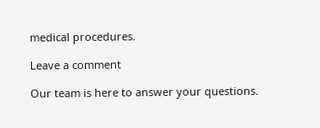medical procedures.

Leave a comment

Our team is here to answer your questions.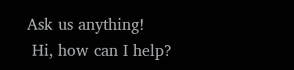Ask us anything!
 Hi, how can I help?